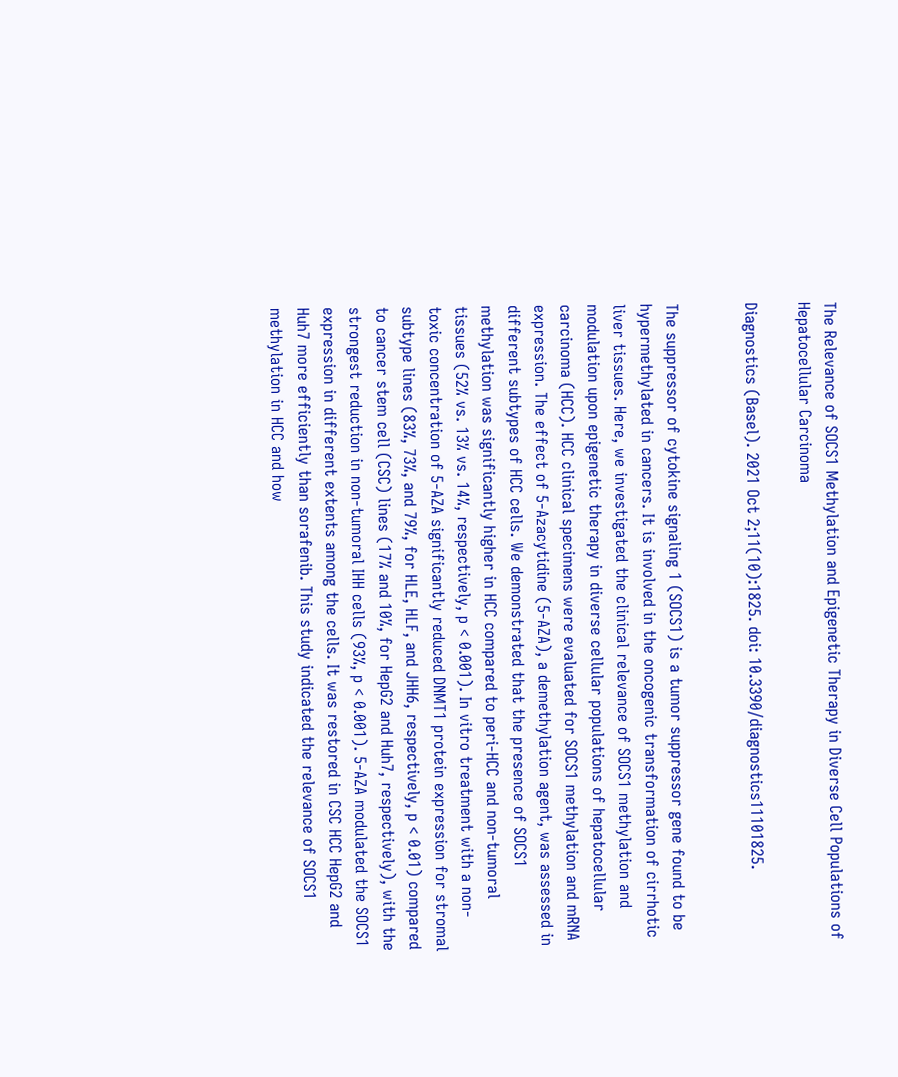The Relevance of SOCS1 Methylation and Epigenetic Therapy in Diverse Cell Populations of Hepatocellular Carcinoma

Diagnostics (Basel). 2021 Oct 2;11(10):1825. doi: 10.3390/diagnostics11101825.


The suppressor of cytokine signaling 1 (SOCS1) is a tumor suppressor gene found to be hypermethylated in cancers. It is involved in the oncogenic transformation of cirrhotic liver tissues. Here, we investigated the clinical relevance of SOCS1 methylation and modulation upon epigenetic therapy in diverse cellular populations of hepatocellular carcinoma (HCC). HCC clinical specimens were evaluated for SOCS1 methylation and mRNA expression. The effect of 5-Azacytidine (5-AZA), a demethylation agent, was assessed in different subtypes of HCC cells. We demonstrated that the presence of SOCS1 methylation was significantly higher in HCC compared to peri-HCC and non-tumoral tissues (52% vs. 13% vs. 14%, respectively, p < 0.001). In vitro treatment with a non-toxic concentration of 5-AZA significantly reduced DNMT1 protein expression for stromal subtype lines (83%, 73%, and 79%, for HLE, HLF, and JHH6, respectively, p < 0.01) compared to cancer stem cell (CSC) lines (17% and 10%, for HepG2 and Huh7, respectively), with the strongest reduction in non-tumoral IHH cells (93%, p < 0.001). 5-AZA modulated the SOCS1 expression in different extents among the cells. It was restored in CSC HCC HepG2 and Huh7 more efficiently than sorafenib. This study indicated the relevance of SOCS1 methylation in HCC and how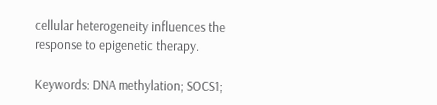cellular heterogeneity influences the response to epigenetic therapy.

Keywords: DNA methylation; SOCS1;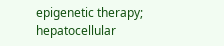epigenetic therapy; hepatocellular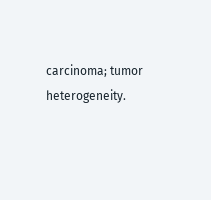carcinoma; tumor heterogeneity.